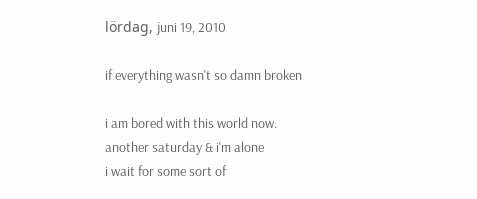lördag, juni 19, 2010

if everything wasn't so damn broken

i am bored with this world now.
another saturday & i'm alone
i wait for some sort of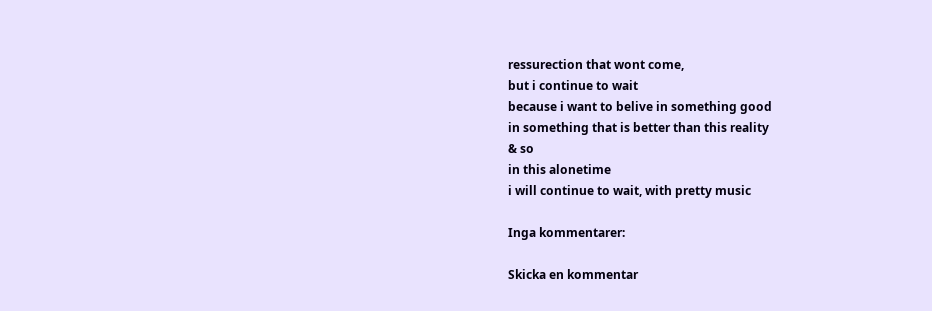ressurection that wont come,
but i continue to wait
because i want to belive in something good
in something that is better than this reality
& so
in this alonetime
i will continue to wait, with pretty music

Inga kommentarer:

Skicka en kommentar